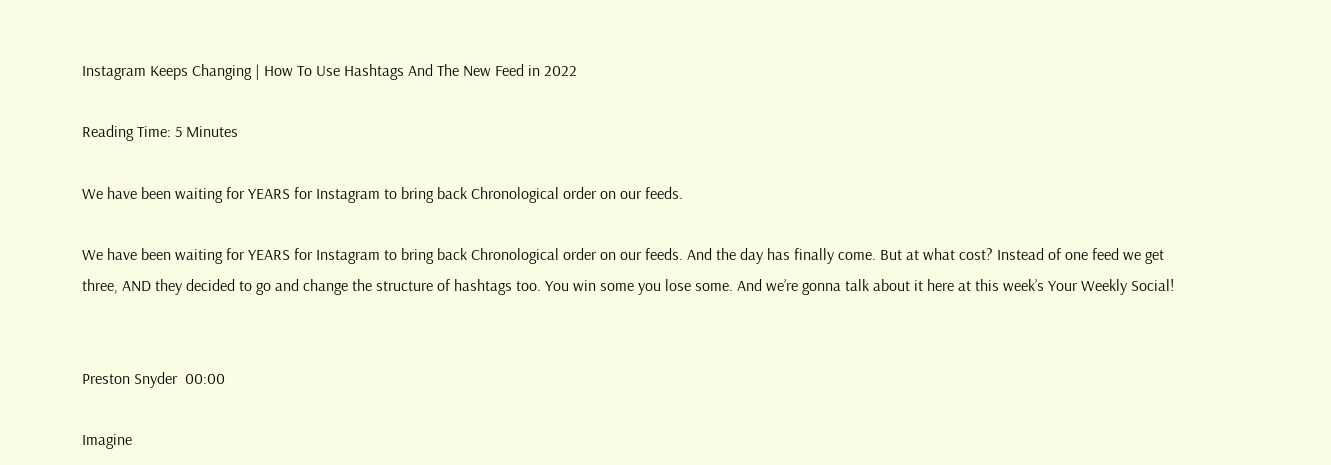Instagram Keeps Changing | How To Use Hashtags And The New Feed in 2022

Reading Time: 5 Minutes

We have been waiting for YEARS for Instagram to bring back Chronological order on our feeds.

We have been waiting for YEARS for Instagram to bring back Chronological order on our feeds. And the day has finally come. But at what cost? Instead of one feed we get three, AND they decided to go and change the structure of hashtags too. You win some you lose some. And we’re gonna talk about it here at this week’s Your Weekly Social!


Preston Snyder  00:00

Imagine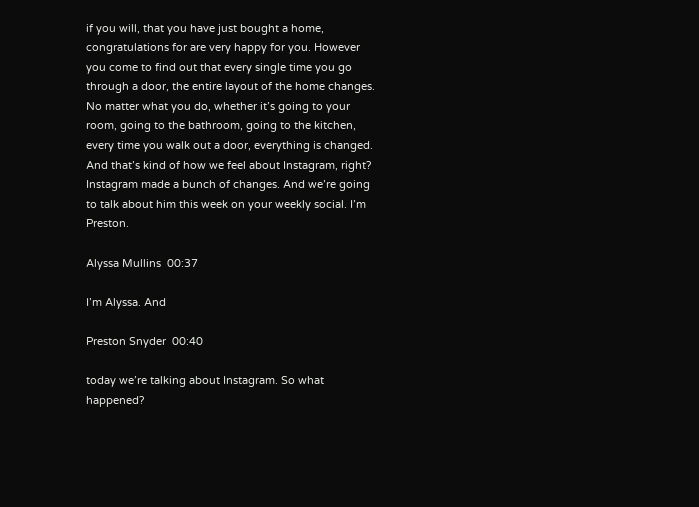if you will, that you have just bought a home, congratulations for are very happy for you. However you come to find out that every single time you go through a door, the entire layout of the home changes. No matter what you do, whether it’s going to your room, going to the bathroom, going to the kitchen, every time you walk out a door, everything is changed. And that’s kind of how we feel about Instagram, right? Instagram made a bunch of changes. And we’re going to talk about him this week on your weekly social. I’m Preston.

Alyssa Mullins  00:37

I’m Alyssa. And

Preston Snyder  00:40

today we’re talking about Instagram. So what happened?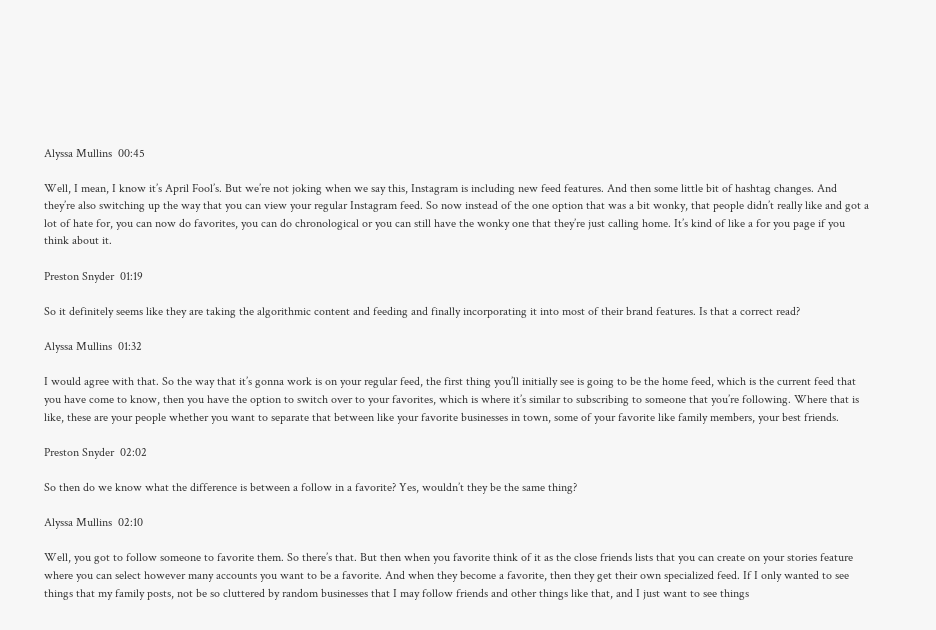Alyssa Mullins  00:45

Well, I mean, I know it’s April Fool’s. But we’re not joking when we say this, Instagram is including new feed features. And then some little bit of hashtag changes. And they’re also switching up the way that you can view your regular Instagram feed. So now instead of the one option that was a bit wonky, that people didn’t really like and got a lot of hate for, you can now do favorites, you can do chronological or you can still have the wonky one that they’re just calling home. It’s kind of like a for you page if you think about it.

Preston Snyder  01:19

So it definitely seems like they are taking the algorithmic content and feeding and finally incorporating it into most of their brand features. Is that a correct read?

Alyssa Mullins  01:32

I would agree with that. So the way that it’s gonna work is on your regular feed, the first thing you’ll initially see is going to be the home feed, which is the current feed that you have come to know, then you have the option to switch over to your favorites, which is where it’s similar to subscribing to someone that you’re following. Where that is like, these are your people whether you want to separate that between like your favorite businesses in town, some of your favorite like family members, your best friends.

Preston Snyder  02:02

So then do we know what the difference is between a follow in a favorite? Yes, wouldn’t they be the same thing?

Alyssa Mullins  02:10

Well, you got to follow someone to favorite them. So there’s that. But then when you favorite think of it as the close friends lists that you can create on your stories feature where you can select however many accounts you want to be a favorite. And when they become a favorite, then they get their own specialized feed. If I only wanted to see things that my family posts, not be so cluttered by random businesses that I may follow friends and other things like that, and I just want to see things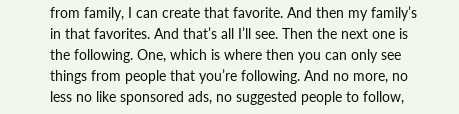from family, I can create that favorite. And then my family’s in that favorites. And that’s all I’ll see. Then the next one is the following. One, which is where then you can only see things from people that you’re following. And no more, no less no like sponsored ads, no suggested people to follow,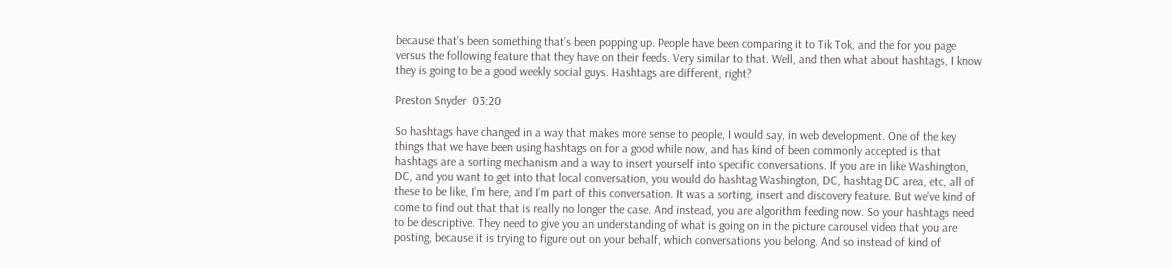because that’s been something that’s been popping up. People have been comparing it to Tik Tok, and the for you page versus the following feature that they have on their feeds. Very similar to that. Well, and then what about hashtags, I know they is going to be a good weekly social guys. Hashtags are different, right?

Preston Snyder  03:20

So hashtags have changed in a way that makes more sense to people, I would say, in web development. One of the key things that we have been using hashtags on for a good while now, and has kind of been commonly accepted is that hashtags are a sorting mechanism and a way to insert yourself into specific conversations. If you are in like Washington, DC, and you want to get into that local conversation, you would do hashtag Washington, DC, hashtag DC area, etc, all of these to be like, I’m here, and I’m part of this conversation. It was a sorting, insert and discovery feature. But we’ve kind of come to find out that that is really no longer the case. And instead, you are algorithm feeding now. So your hashtags need to be descriptive. They need to give you an understanding of what is going on in the picture carousel video that you are posting, because it is trying to figure out on your behalf, which conversations you belong. And so instead of kind of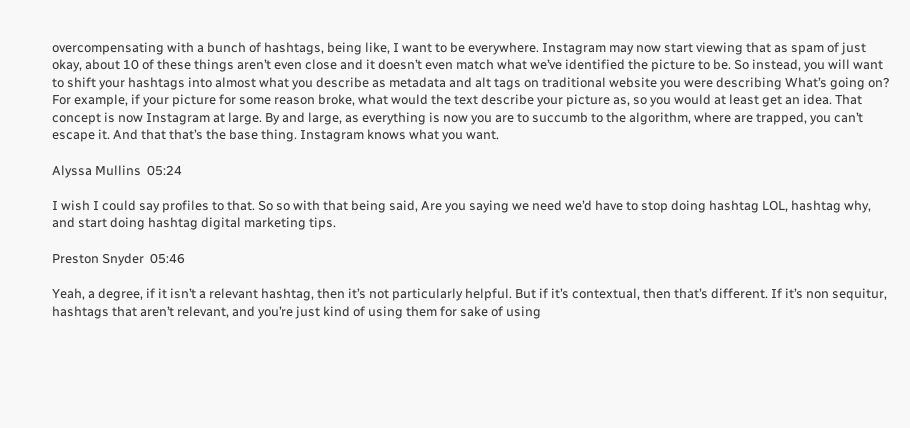overcompensating with a bunch of hashtags, being like, I want to be everywhere. Instagram may now start viewing that as spam of just okay, about 10 of these things aren’t even close and it doesn’t even match what we’ve identified the picture to be. So instead, you will want to shift your hashtags into almost what you describe as metadata and alt tags on traditional website you were describing What’s going on? For example, if your picture for some reason broke, what would the text describe your picture as, so you would at least get an idea. That concept is now Instagram at large. By and large, as everything is now you are to succumb to the algorithm, where are trapped, you can’t escape it. And that that’s the base thing. Instagram knows what you want.

Alyssa Mullins  05:24

I wish I could say profiles to that. So so with that being said, Are you saying we need we’d have to stop doing hashtag LOL, hashtag why, and start doing hashtag digital marketing tips.

Preston Snyder  05:46

Yeah, a degree, if it isn’t a relevant hashtag, then it’s not particularly helpful. But if it’s contextual, then that’s different. If it’s non sequitur, hashtags that aren’t relevant, and you’re just kind of using them for sake of using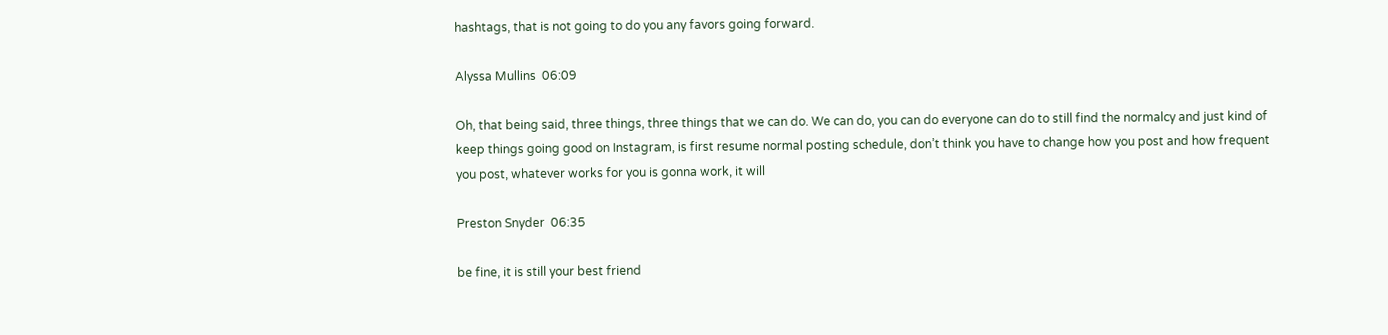hashtags, that is not going to do you any favors going forward.

Alyssa Mullins  06:09

Oh, that being said, three things, three things that we can do. We can do, you can do everyone can do to still find the normalcy and just kind of keep things going good on Instagram, is first resume normal posting schedule, don’t think you have to change how you post and how frequent you post, whatever works for you is gonna work, it will

Preston Snyder  06:35

be fine, it is still your best friend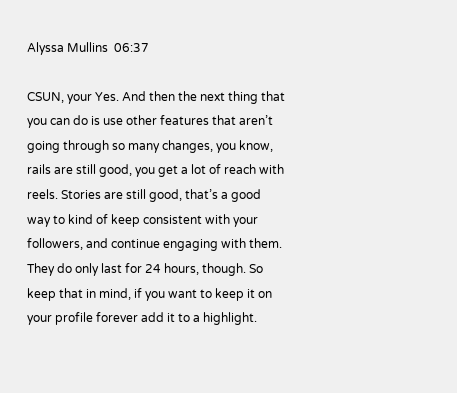Alyssa Mullins  06:37

CSUN, your Yes. And then the next thing that you can do is use other features that aren’t going through so many changes, you know, rails are still good, you get a lot of reach with reels. Stories are still good, that’s a good way to kind of keep consistent with your followers, and continue engaging with them. They do only last for 24 hours, though. So keep that in mind, if you want to keep it on your profile forever add it to a highlight.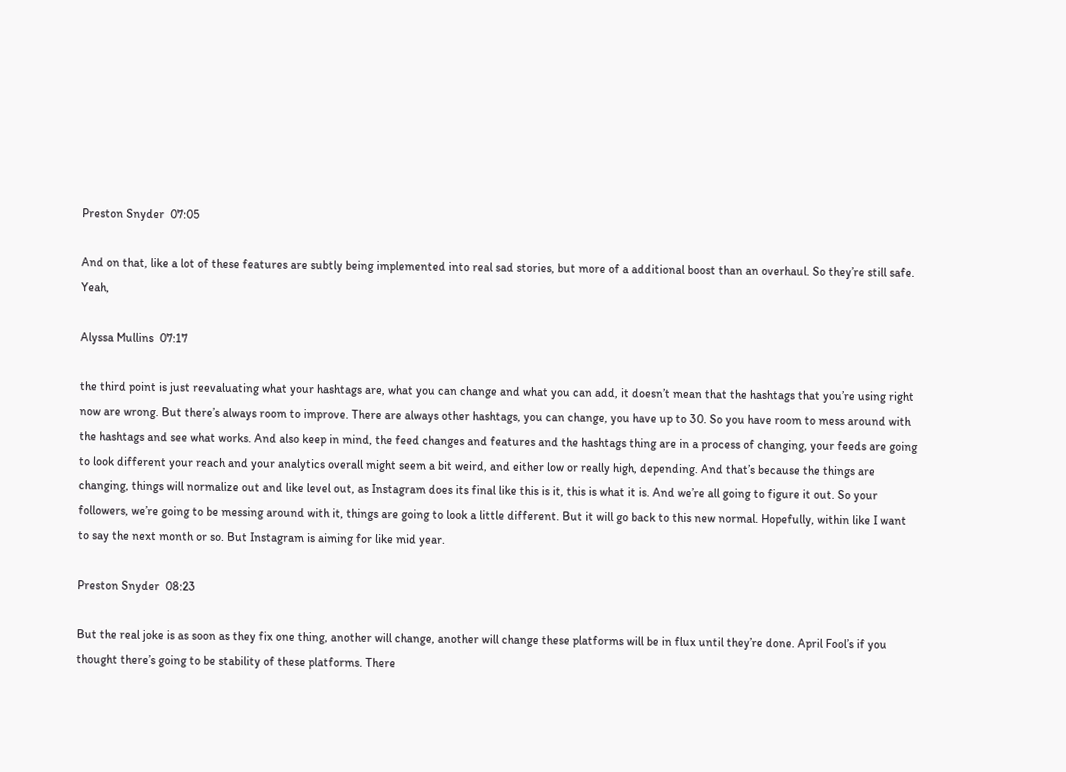Preston Snyder  07:05

And on that, like a lot of these features are subtly being implemented into real sad stories, but more of a additional boost than an overhaul. So they’re still safe. Yeah,

Alyssa Mullins  07:17

the third point is just reevaluating what your hashtags are, what you can change and what you can add, it doesn’t mean that the hashtags that you’re using right now are wrong. But there’s always room to improve. There are always other hashtags, you can change, you have up to 30. So you have room to mess around with the hashtags and see what works. And also keep in mind, the feed changes and features and the hashtags thing are in a process of changing, your feeds are going to look different your reach and your analytics overall might seem a bit weird, and either low or really high, depending. And that’s because the things are changing, things will normalize out and like level out, as Instagram does its final like this is it, this is what it is. And we’re all going to figure it out. So your followers, we’re going to be messing around with it, things are going to look a little different. But it will go back to this new normal. Hopefully, within like I want to say the next month or so. But Instagram is aiming for like mid year.

Preston Snyder  08:23

But the real joke is as soon as they fix one thing, another will change, another will change these platforms will be in flux until they’re done. April Fool’s if you thought there’s going to be stability of these platforms. There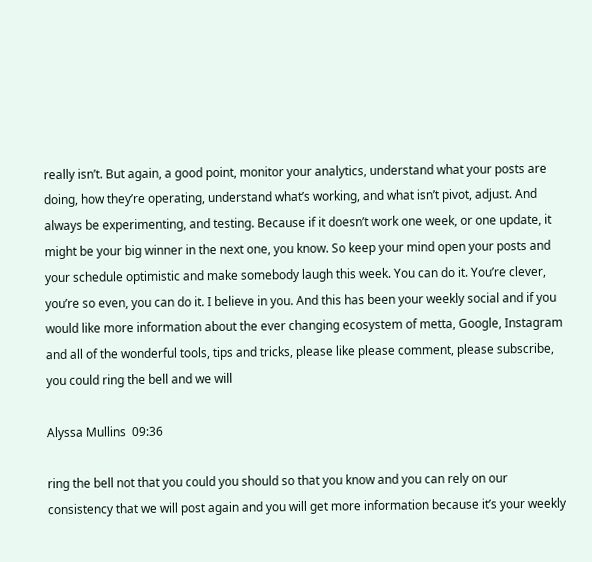really isn’t. But again, a good point, monitor your analytics, understand what your posts are doing, how they’re operating, understand what’s working, and what isn’t pivot, adjust. And always be experimenting, and testing. Because if it doesn’t work one week, or one update, it might be your big winner in the next one, you know. So keep your mind open your posts and your schedule optimistic and make somebody laugh this week. You can do it. You’re clever, you’re so even, you can do it. I believe in you. And this has been your weekly social and if you would like more information about the ever changing ecosystem of metta, Google, Instagram and all of the wonderful tools, tips and tricks, please like please comment, please subscribe, you could ring the bell and we will

Alyssa Mullins  09:36

ring the bell not that you could you should so that you know and you can rely on our consistency that we will post again and you will get more information because it’s your weekly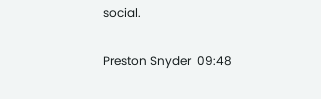social.

Preston Snyder  09:48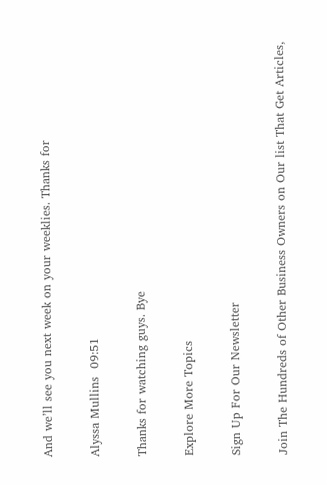And we’ll see you next week on your weeklies. Thanks for

Alyssa Mullins  09:51

Thanks for watching guys. Bye

Explore More Topics

Sign Up For Our Newsletter

Join The Hundreds of Other Business Owners on Our list That Get Articles,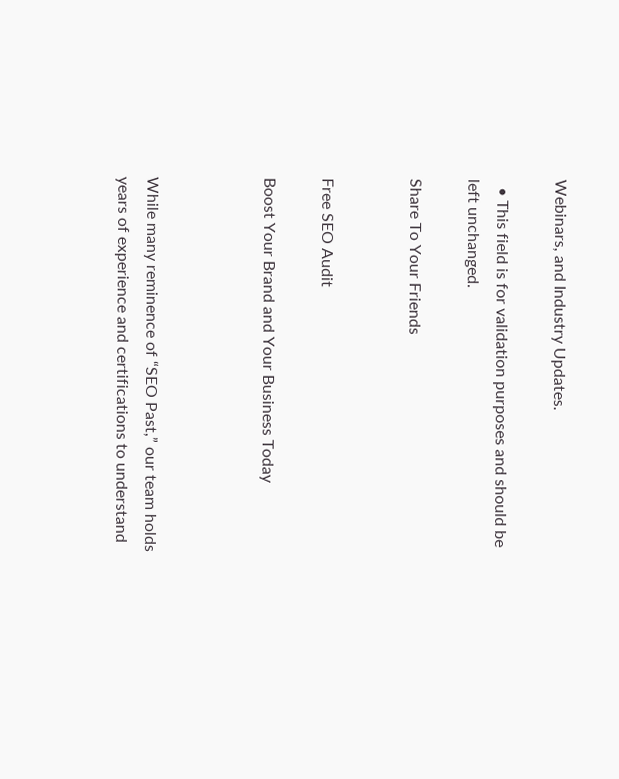Webinars, and Industry Updates.

  • This field is for validation purposes and should be left unchanged.

Share To Your Friends


Free SEO Audit

Boost Your Brand and Your Business Today



While many reminence of “SEO Past,” our team holds years of experience and certifications to understand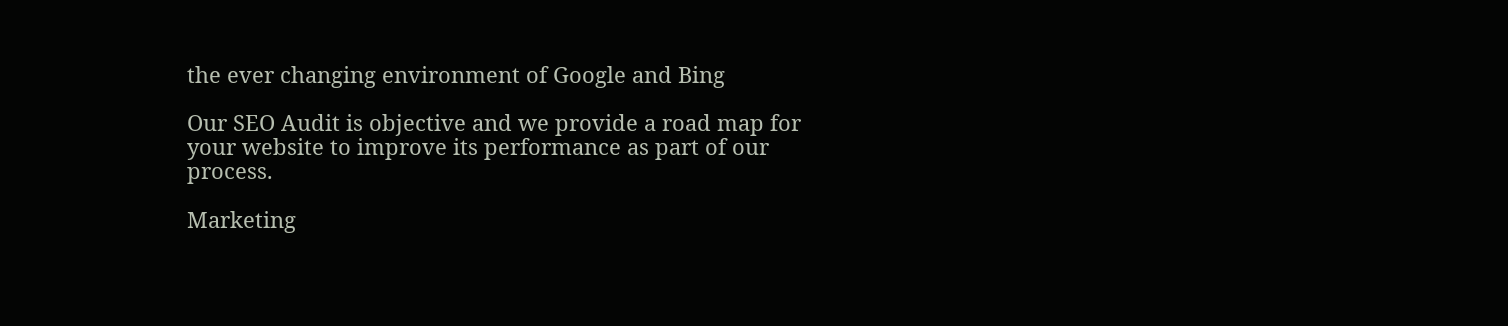the ever changing environment of Google and Bing

Our SEO Audit is objective and we provide a road map for your website to improve its performance as part of our process.

Marketing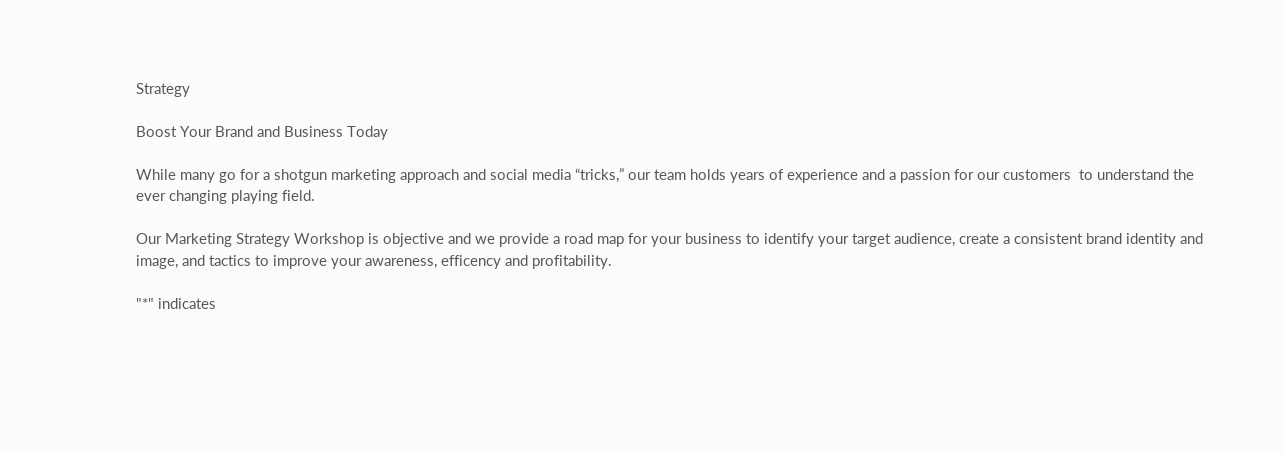Strategy

Boost Your Brand and Business Today

While many go for a shotgun marketing approach and social media “tricks,” our team holds years of experience and a passion for our customers  to understand the ever changing playing field.

Our Marketing Strategy Workshop is objective and we provide a road map for your business to identify your target audience, create a consistent brand identity and image, and tactics to improve your awareness, efficency and profitability.

"*" indicates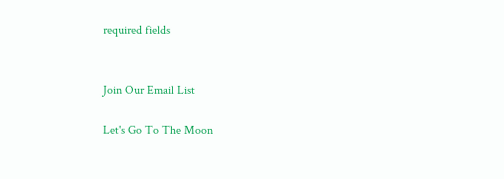required fields


Join Our Email List

Let's Go To The Moon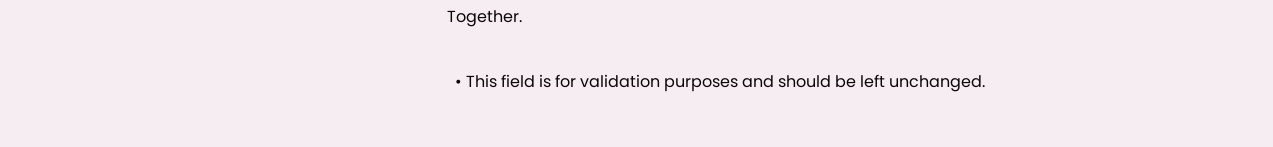Together.

  • This field is for validation purposes and should be left unchanged.